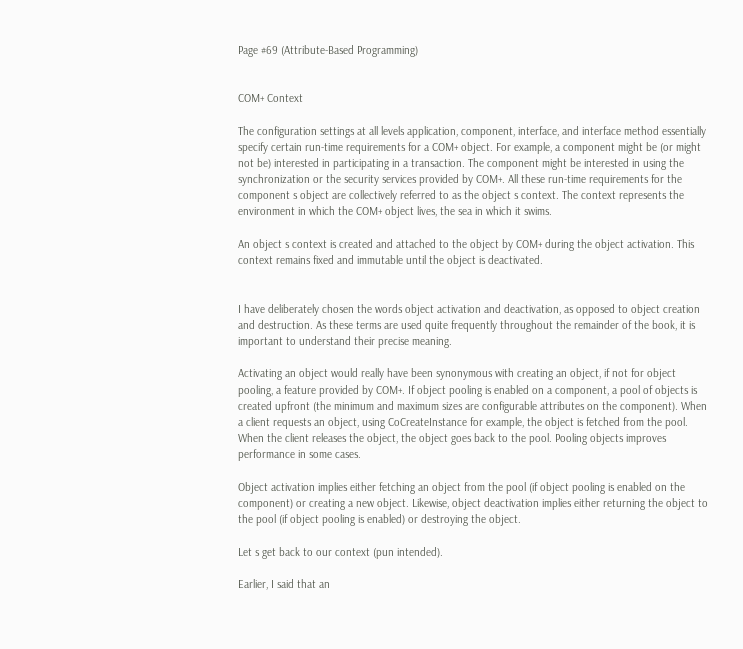Page #69 (Attribute-Based Programming)


COM+ Context

The configuration settings at all levels application, component, interface, and interface method essentially specify certain run-time requirements for a COM+ object. For example, a component might be (or might not be) interested in participating in a transaction. The component might be interested in using the synchronization or the security services provided by COM+. All these run-time requirements for the component s object are collectively referred to as the object s context. The context represents the environment in which the COM+ object lives, the sea in which it swims.

An object s context is created and attached to the object by COM+ during the object activation. This context remains fixed and immutable until the object is deactivated.


I have deliberately chosen the words object activation and deactivation, as opposed to object creation and destruction. As these terms are used quite frequently throughout the remainder of the book, it is important to understand their precise meaning.

Activating an object would really have been synonymous with creating an object, if not for object pooling, a feature provided by COM+. If object pooling is enabled on a component, a pool of objects is created upfront (the minimum and maximum sizes are configurable attributes on the component). When a client requests an object, using CoCreateInstance for example, the object is fetched from the pool. When the client releases the object, the object goes back to the pool. Pooling objects improves performance in some cases.

Object activation implies either fetching an object from the pool (if object pooling is enabled on the component) or creating a new object. Likewise, object deactivation implies either returning the object to the pool (if object pooling is enabled) or destroying the object.

Let s get back to our context (pun intended).

Earlier, I said that an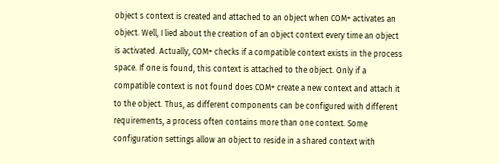object s context is created and attached to an object when COM+ activates an object. Well, I lied about the creation of an object context every time an object is activated. Actually, COM+ checks if a compatible context exists in the process space. If one is found, this context is attached to the object. Only if a compatible context is not found does COM+ create a new context and attach it to the object. Thus, as different components can be configured with different requirements, a process often contains more than one context. Some configuration settings allow an object to reside in a shared context with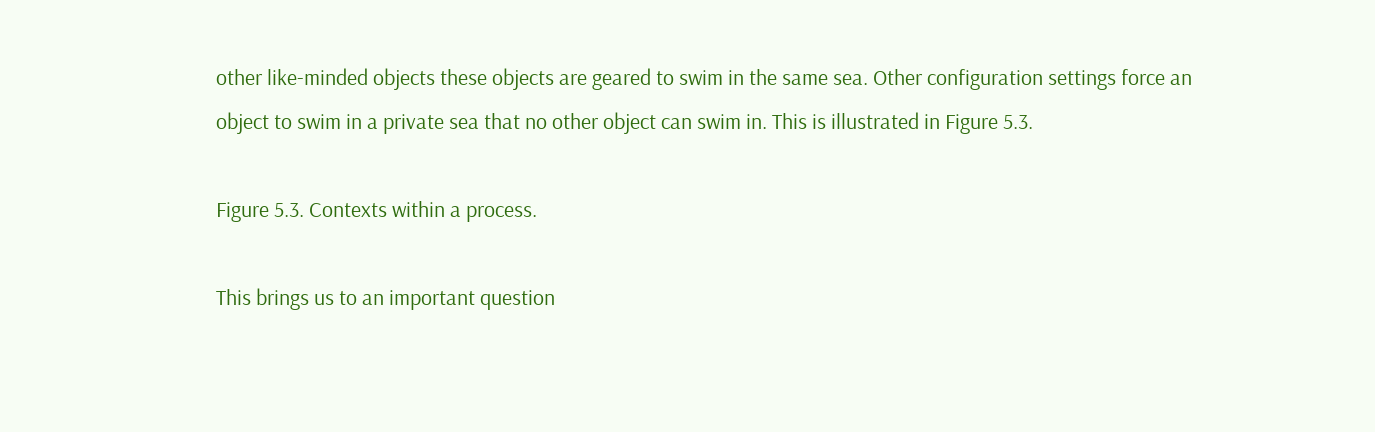other like-minded objects these objects are geared to swim in the same sea. Other configuration settings force an object to swim in a private sea that no other object can swim in. This is illustrated in Figure 5.3.

Figure 5.3. Contexts within a process.

This brings us to an important question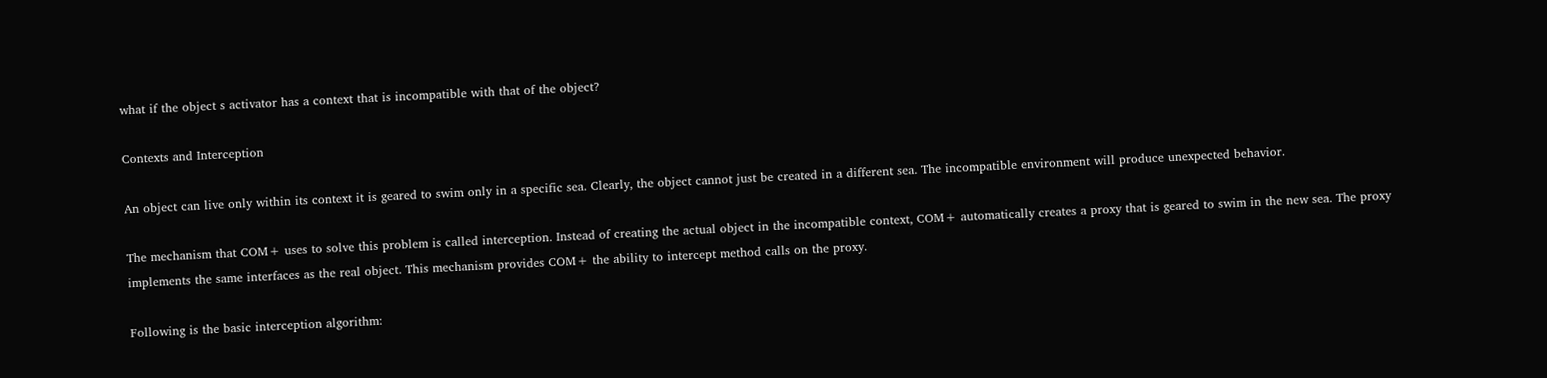what if the object s activator has a context that is incompatible with that of the object?

Contexts and Interception

An object can live only within its context it is geared to swim only in a specific sea. Clearly, the object cannot just be created in a different sea. The incompatible environment will produce unexpected behavior.

The mechanism that COM+ uses to solve this problem is called interception. Instead of creating the actual object in the incompatible context, COM+ automatically creates a proxy that is geared to swim in the new sea. The proxy implements the same interfaces as the real object. This mechanism provides COM+ the ability to intercept method calls on the proxy.

Following is the basic interception algorithm: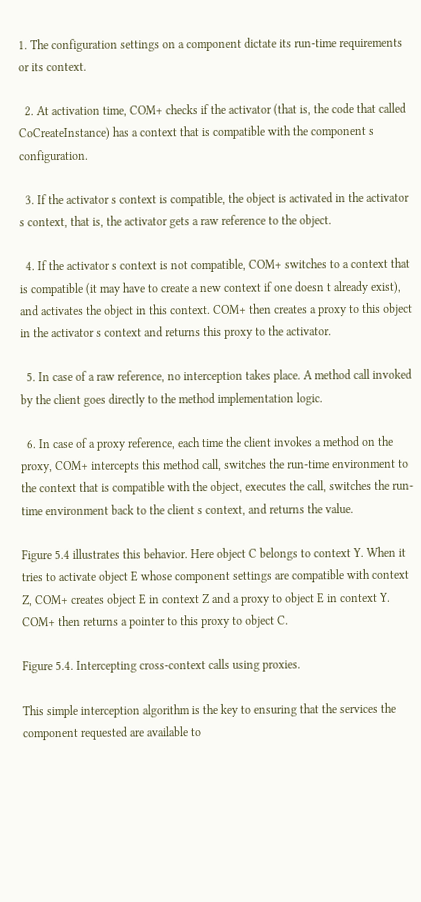1. The configuration settings on a component dictate its run-time requirements or its context.

  2. At activation time, COM+ checks if the activator (that is, the code that called CoCreateInstance) has a context that is compatible with the component s configuration.

  3. If the activator s context is compatible, the object is activated in the activator s context, that is, the activator gets a raw reference to the object.

  4. If the activator s context is not compatible, COM+ switches to a context that is compatible (it may have to create a new context if one doesn t already exist), and activates the object in this context. COM+ then creates a proxy to this object in the activator s context and returns this proxy to the activator.

  5. In case of a raw reference, no interception takes place. A method call invoked by the client goes directly to the method implementation logic.

  6. In case of a proxy reference, each time the client invokes a method on the proxy, COM+ intercepts this method call, switches the run-time environment to the context that is compatible with the object, executes the call, switches the run-time environment back to the client s context, and returns the value.

Figure 5.4 illustrates this behavior. Here object C belongs to context Y. When it tries to activate object E whose component settings are compatible with context Z, COM+ creates object E in context Z and a proxy to object E in context Y. COM+ then returns a pointer to this proxy to object C.

Figure 5.4. Intercepting cross-context calls using proxies.

This simple interception algorithm is the key to ensuring that the services the component requested are available to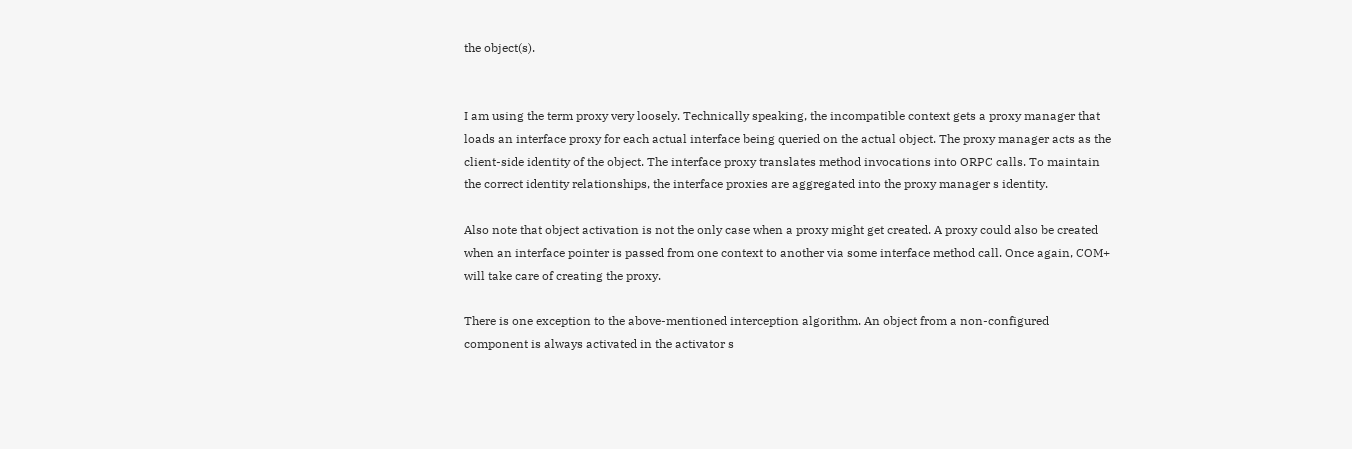the object(s).


I am using the term proxy very loosely. Technically speaking, the incompatible context gets a proxy manager that loads an interface proxy for each actual interface being queried on the actual object. The proxy manager acts as the client-side identity of the object. The interface proxy translates method invocations into ORPC calls. To maintain the correct identity relationships, the interface proxies are aggregated into the proxy manager s identity.

Also note that object activation is not the only case when a proxy might get created. A proxy could also be created when an interface pointer is passed from one context to another via some interface method call. Once again, COM+ will take care of creating the proxy.

There is one exception to the above-mentioned interception algorithm. An object from a non-configured component is always activated in the activator s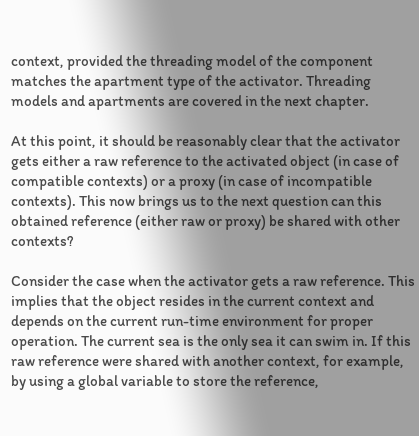context, provided the threading model of the component matches the apartment type of the activator. Threading models and apartments are covered in the next chapter.

At this point, it should be reasonably clear that the activator gets either a raw reference to the activated object (in case of compatible contexts) or a proxy (in case of incompatible contexts). This now brings us to the next question can this obtained reference (either raw or proxy) be shared with other contexts?

Consider the case when the activator gets a raw reference. This implies that the object resides in the current context and depends on the current run-time environment for proper operation. The current sea is the only sea it can swim in. If this raw reference were shared with another context, for example, by using a global variable to store the reference,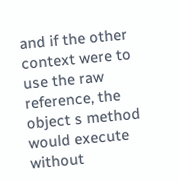and if the other context were to use the raw reference, the object s method would execute without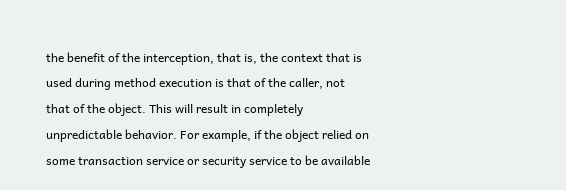the benefit of the interception, that is, the context that is used during method execution is that of the caller, not that of the object. This will result in completely unpredictable behavior. For example, if the object relied on some transaction service or security service to be available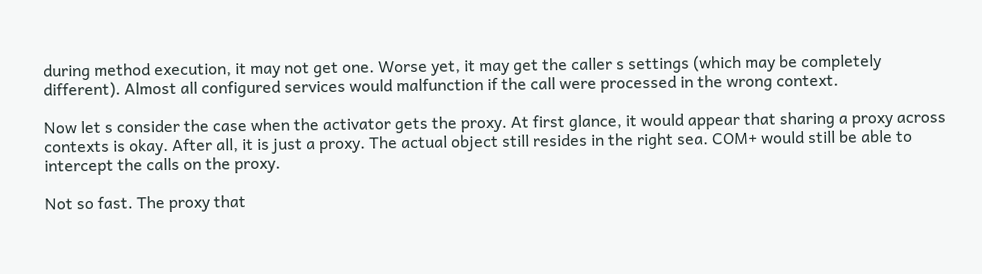during method execution, it may not get one. Worse yet, it may get the caller s settings (which may be completely different). Almost all configured services would malfunction if the call were processed in the wrong context.

Now let s consider the case when the activator gets the proxy. At first glance, it would appear that sharing a proxy across contexts is okay. After all, it is just a proxy. The actual object still resides in the right sea. COM+ would still be able to intercept the calls on the proxy.

Not so fast. The proxy that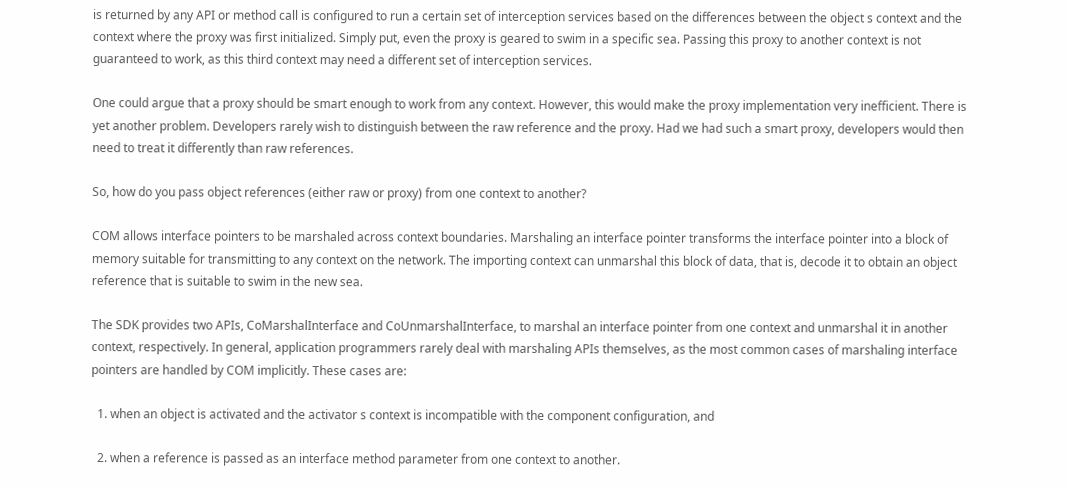is returned by any API or method call is configured to run a certain set of interception services based on the differences between the object s context and the context where the proxy was first initialized. Simply put, even the proxy is geared to swim in a specific sea. Passing this proxy to another context is not guaranteed to work, as this third context may need a different set of interception services.

One could argue that a proxy should be smart enough to work from any context. However, this would make the proxy implementation very inefficient. There is yet another problem. Developers rarely wish to distinguish between the raw reference and the proxy. Had we had such a smart proxy, developers would then need to treat it differently than raw references.

So, how do you pass object references (either raw or proxy) from one context to another?

COM allows interface pointers to be marshaled across context boundaries. Marshaling an interface pointer transforms the interface pointer into a block of memory suitable for transmitting to any context on the network. The importing context can unmarshal this block of data, that is, decode it to obtain an object reference that is suitable to swim in the new sea.

The SDK provides two APIs, CoMarshalInterface and CoUnmarshalInterface, to marshal an interface pointer from one context and unmarshal it in another context, respectively. In general, application programmers rarely deal with marshaling APIs themselves, as the most common cases of marshaling interface pointers are handled by COM implicitly. These cases are:

  1. when an object is activated and the activator s context is incompatible with the component configuration, and

  2. when a reference is passed as an interface method parameter from one context to another.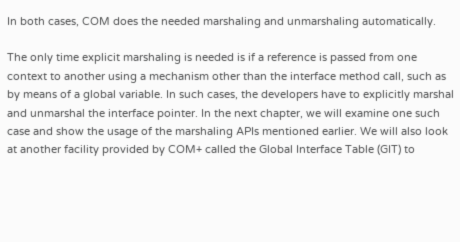In both cases, COM does the needed marshaling and unmarshaling automatically.

The only time explicit marshaling is needed is if a reference is passed from one context to another using a mechanism other than the interface method call, such as by means of a global variable. In such cases, the developers have to explicitly marshal and unmarshal the interface pointer. In the next chapter, we will examine one such case and show the usage of the marshaling APIs mentioned earlier. We will also look at another facility provided by COM+ called the Global Interface Table (GIT) to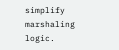simplify marshaling logic.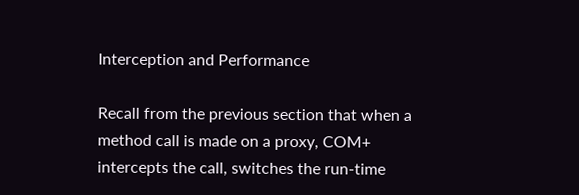Interception and Performance

Recall from the previous section that when a method call is made on a proxy, COM+ intercepts the call, switches the run-time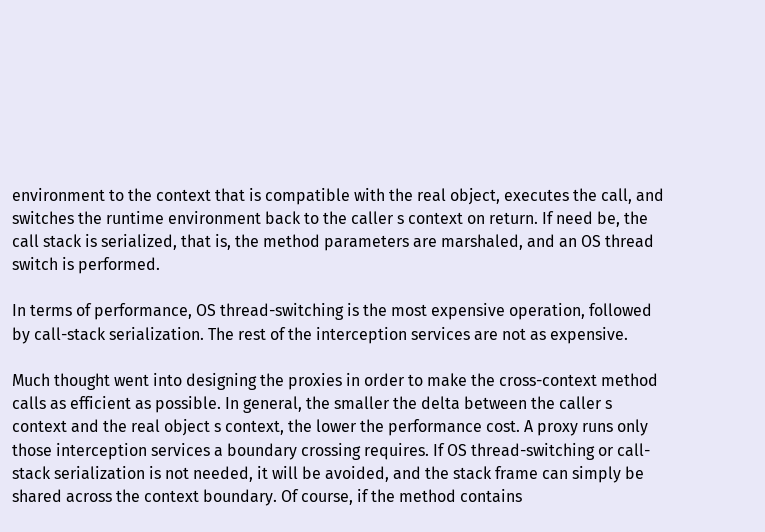environment to the context that is compatible with the real object, executes the call, and switches the runtime environment back to the caller s context on return. If need be, the call stack is serialized, that is, the method parameters are marshaled, and an OS thread switch is performed.

In terms of performance, OS thread-switching is the most expensive operation, followed by call-stack serialization. The rest of the interception services are not as expensive.

Much thought went into designing the proxies in order to make the cross-context method calls as efficient as possible. In general, the smaller the delta between the caller s context and the real object s context, the lower the performance cost. A proxy runs only those interception services a boundary crossing requires. If OS thread-switching or call-stack serialization is not needed, it will be avoided, and the stack frame can simply be shared across the context boundary. Of course, if the method contains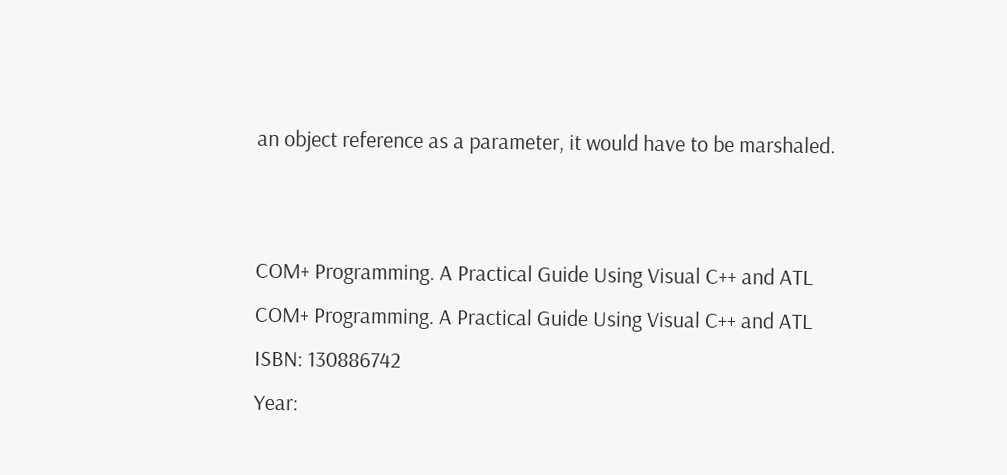an object reference as a parameter, it would have to be marshaled.


COM+ Programming. A Practical Guide Using Visual C++ and ATL
COM+ Programming. A Practical Guide Using Visual C++ and ATL
ISBN: 130886742
Year: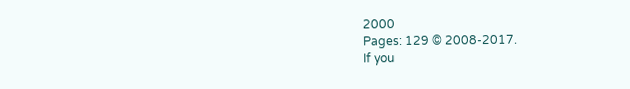2000
Pages: 129 © 2008-2017.
If you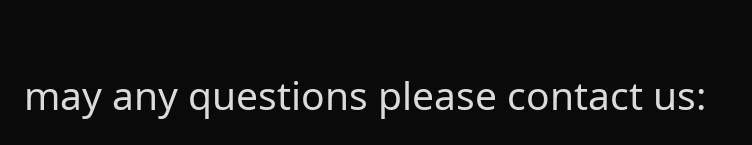may any questions please contact us: